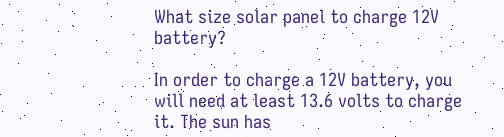What size solar panel to charge 12V battery?

In order to charge a 12V battery, you will need at least 13.6 volts to charge it. The sun has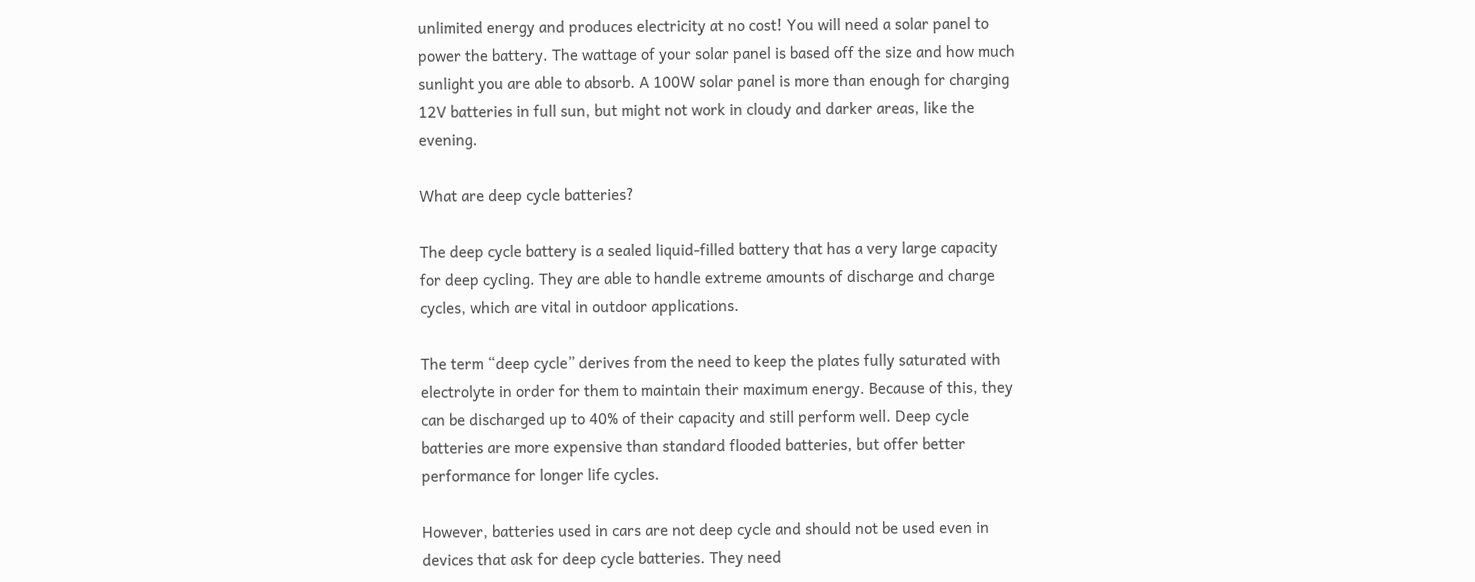unlimited energy and produces electricity at no cost! You will need a solar panel to power the battery. The wattage of your solar panel is based off the size and how much sunlight you are able to absorb. A 100W solar panel is more than enough for charging 12V batteries in full sun, but might not work in cloudy and darker areas, like the evening.

What are deep cycle batteries?

The deep cycle battery is a sealed liquid-filled battery that has a very large capacity for deep cycling. They are able to handle extreme amounts of discharge and charge cycles, which are vital in outdoor applications.

The term “deep cycle” derives from the need to keep the plates fully saturated with electrolyte in order for them to maintain their maximum energy. Because of this, they can be discharged up to 40% of their capacity and still perform well. Deep cycle batteries are more expensive than standard flooded batteries, but offer better performance for longer life cycles.

However, batteries used in cars are not deep cycle and should not be used even in devices that ask for deep cycle batteries. They need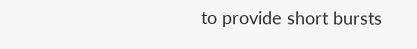to provide short bursts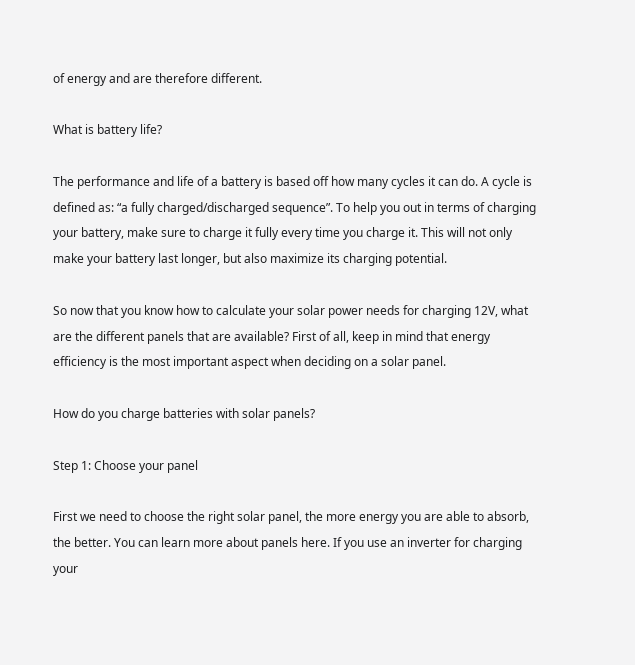of energy and are therefore different.

What is battery life?

The performance and life of a battery is based off how many cycles it can do. A cycle is defined as: “a fully charged/discharged sequence”. To help you out in terms of charging your battery, make sure to charge it fully every time you charge it. This will not only make your battery last longer, but also maximize its charging potential.

So now that you know how to calculate your solar power needs for charging 12V, what are the different panels that are available? First of all, keep in mind that energy efficiency is the most important aspect when deciding on a solar panel.

How do you charge batteries with solar panels?

Step 1: Choose your panel

First we need to choose the right solar panel, the more energy you are able to absorb, the better. You can learn more about panels here. If you use an inverter for charging your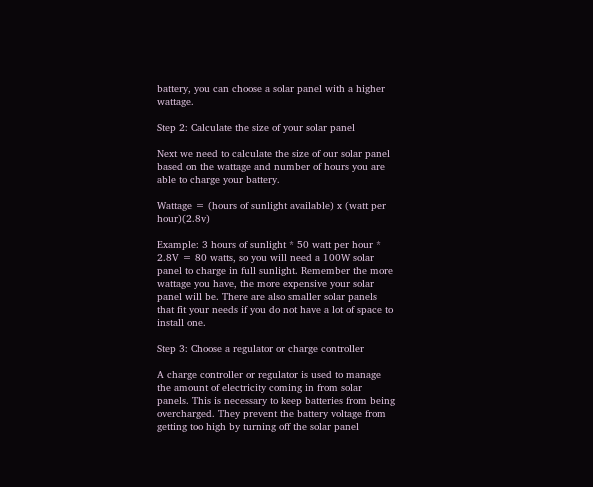battery, you can choose a solar panel with a higher wattage.

Step 2: Calculate the size of your solar panel

Next we need to calculate the size of our solar panel based on the wattage and number of hours you are able to charge your battery.

Wattage = (hours of sunlight available) x (watt per hour)(2.8v)

Example: 3 hours of sunlight * 50 watt per hour * 2.8V = 80 watts, so you will need a 100W solar panel to charge in full sunlight. Remember the more wattage you have, the more expensive your solar panel will be. There are also smaller solar panels that fit your needs if you do not have a lot of space to install one.

Step 3: Choose a regulator or charge controller

A charge controller or regulator is used to manage the amount of electricity coming in from solar panels. This is necessary to keep batteries from being overcharged. They prevent the battery voltage from getting too high by turning off the solar panel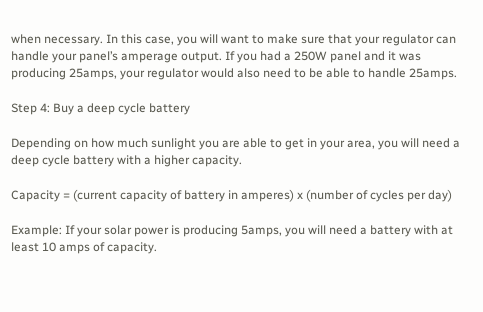when necessary. In this case, you will want to make sure that your regulator can handle your panel’s amperage output. If you had a 250W panel and it was producing 25amps, your regulator would also need to be able to handle 25amps.

Step 4: Buy a deep cycle battery

Depending on how much sunlight you are able to get in your area, you will need a deep cycle battery with a higher capacity.

Capacity = (current capacity of battery in amperes) x (number of cycles per day)

Example: If your solar power is producing 5amps, you will need a battery with at least 10 amps of capacity.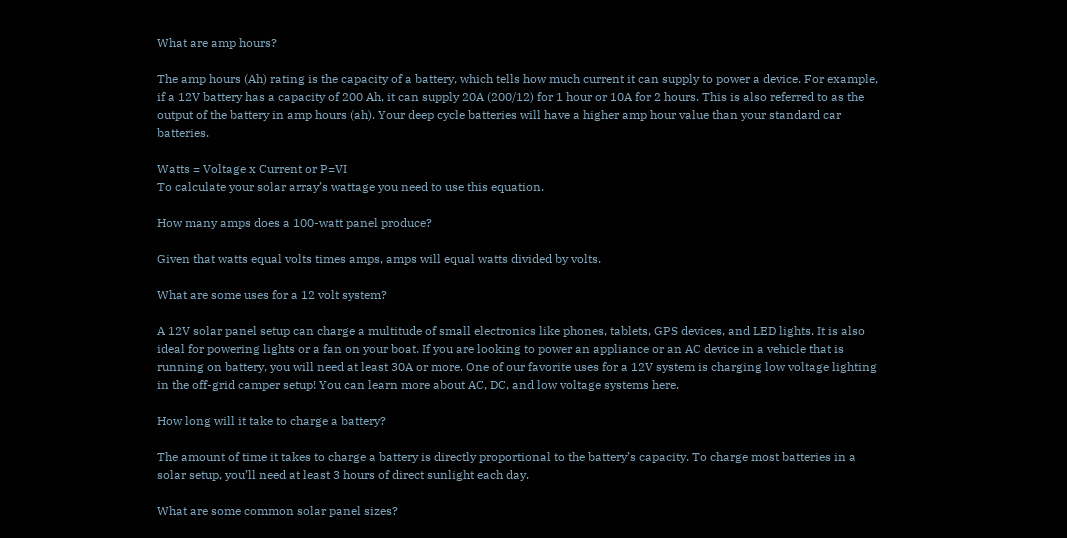What are amp hours?

The amp hours (Ah) rating is the capacity of a battery, which tells how much current it can supply to power a device. For example, if a 12V battery has a capacity of 200 Ah, it can supply 20A (200/12) for 1 hour or 10A for 2 hours. This is also referred to as the output of the battery in amp hours (ah). Your deep cycle batteries will have a higher amp hour value than your standard car batteries.

Watts = Voltage x Current or P=VI
To calculate your solar array’s wattage you need to use this equation.

How many amps does a 100-watt panel produce?

Given that watts equal volts times amps, amps will equal watts divided by volts.

What are some uses for a 12 volt system?

A 12V solar panel setup can charge a multitude of small electronics like phones, tablets, GPS devices, and LED lights. It is also ideal for powering lights or a fan on your boat. If you are looking to power an appliance or an AC device in a vehicle that is running on battery, you will need at least 30A or more. One of our favorite uses for a 12V system is charging low voltage lighting in the off-grid camper setup! You can learn more about AC, DC, and low voltage systems here.

How long will it take to charge a battery?

The amount of time it takes to charge a battery is directly proportional to the battery’s capacity. To charge most batteries in a solar setup, you’ll need at least 3 hours of direct sunlight each day.

What are some common solar panel sizes?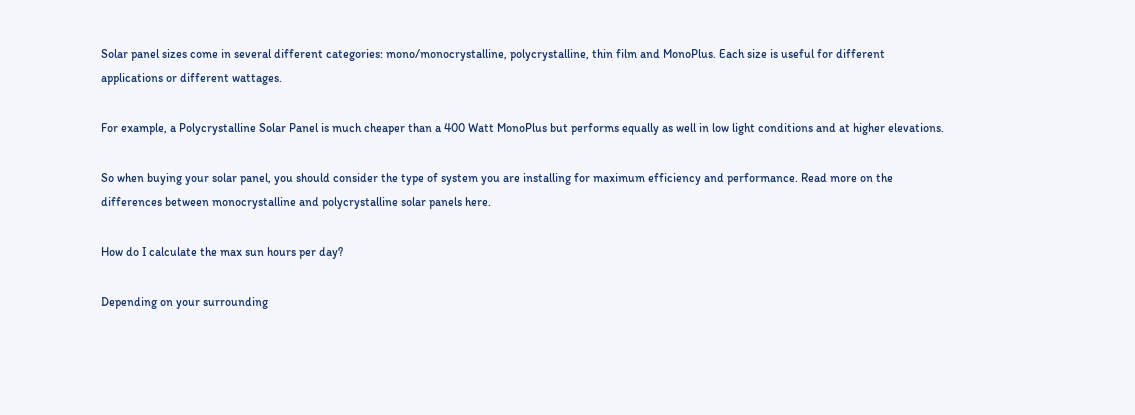Solar panel sizes come in several different categories: mono/monocrystalline, polycrystalline, thin film and MonoPlus. Each size is useful for different applications or different wattages.

For example, a Polycrystalline Solar Panel is much cheaper than a 400 Watt MonoPlus but performs equally as well in low light conditions and at higher elevations.

So when buying your solar panel, you should consider the type of system you are installing for maximum efficiency and performance. Read more on the differences between monocrystalline and polycrystalline solar panels here.

How do I calculate the max sun hours per day?

Depending on your surrounding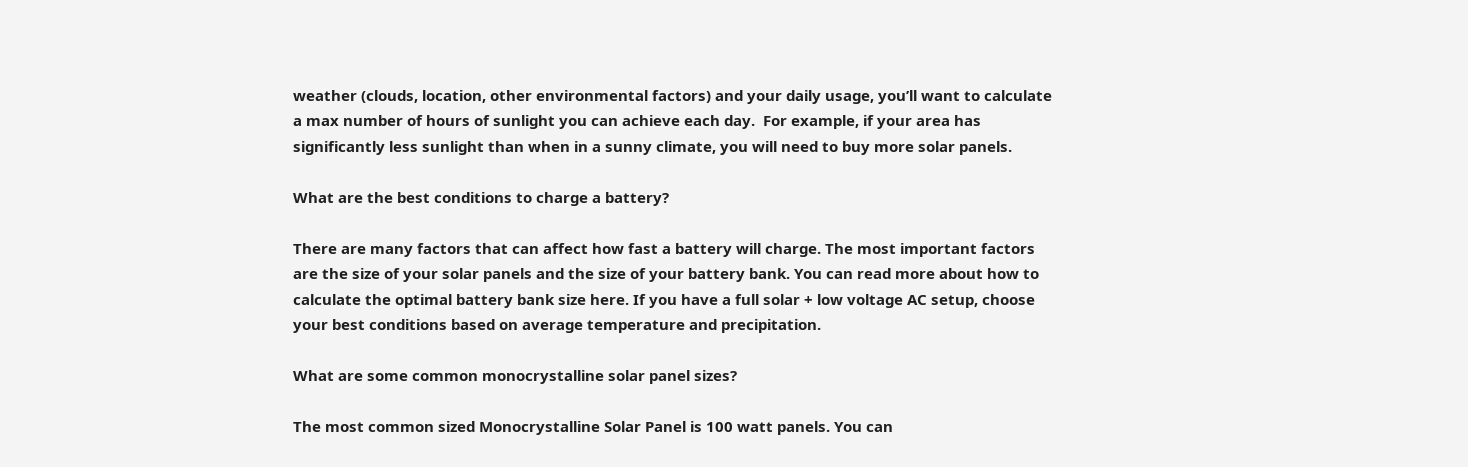weather (clouds, location, other environmental factors) and your daily usage, you’ll want to calculate a max number of hours of sunlight you can achieve each day.  For example, if your area has significantly less sunlight than when in a sunny climate, you will need to buy more solar panels.

What are the best conditions to charge a battery?

There are many factors that can affect how fast a battery will charge. The most important factors are the size of your solar panels and the size of your battery bank. You can read more about how to calculate the optimal battery bank size here. If you have a full solar + low voltage AC setup, choose your best conditions based on average temperature and precipitation.

What are some common monocrystalline solar panel sizes?

The most common sized Monocrystalline Solar Panel is 100 watt panels. You can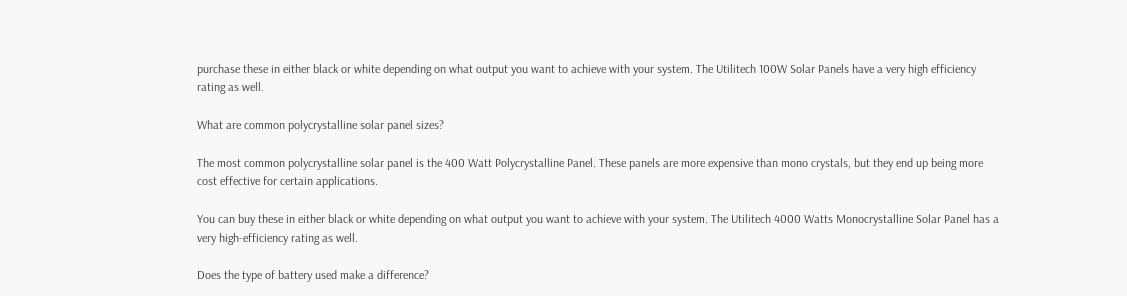purchase these in either black or white depending on what output you want to achieve with your system. The Utilitech 100W Solar Panels have a very high efficiency rating as well.

What are common polycrystalline solar panel sizes?

The most common polycrystalline solar panel is the 400 Watt Polycrystalline Panel. These panels are more expensive than mono crystals, but they end up being more cost effective for certain applications.

You can buy these in either black or white depending on what output you want to achieve with your system. The Utilitech 4000 Watts Monocrystalline Solar Panel has a very high-efficiency rating as well.

Does the type of battery used make a difference?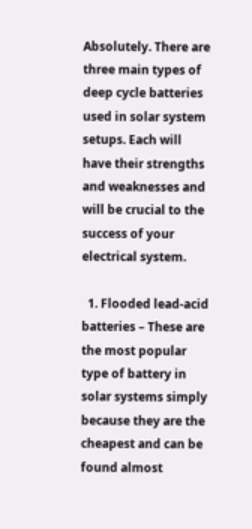Absolutely. There are three main types of deep cycle batteries used in solar system setups. Each will have their strengths and weaknesses and will be crucial to the success of your electrical system.

  1. Flooded lead-acid batteries – These are the most popular type of battery in solar systems simply because they are the cheapest and can be found almost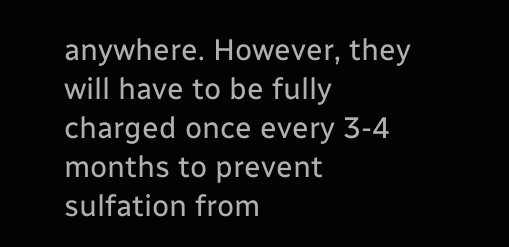anywhere. However, they will have to be fully charged once every 3-4 months to prevent sulfation from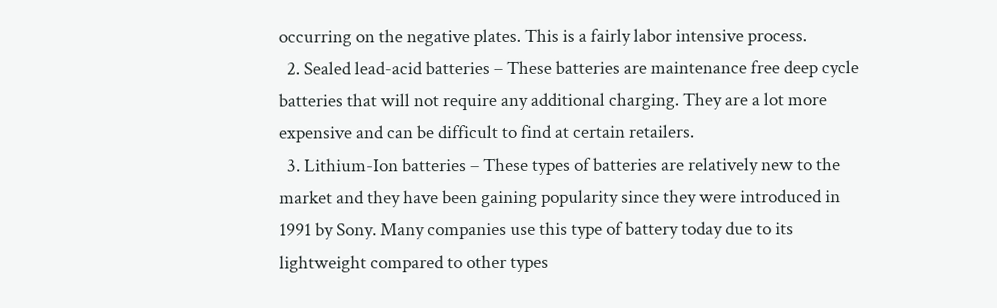occurring on the negative plates. This is a fairly labor intensive process.
  2. Sealed lead-acid batteries – These batteries are maintenance free deep cycle batteries that will not require any additional charging. They are a lot more expensive and can be difficult to find at certain retailers.
  3. Lithium-Ion batteries – These types of batteries are relatively new to the market and they have been gaining popularity since they were introduced in 1991 by Sony. Many companies use this type of battery today due to its lightweight compared to other types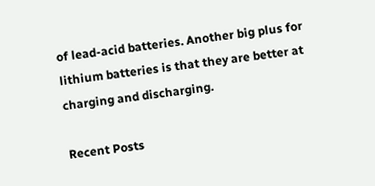of lead-acid batteries. Another big plus for lithium batteries is that they are better at charging and discharging.

Recent Posts